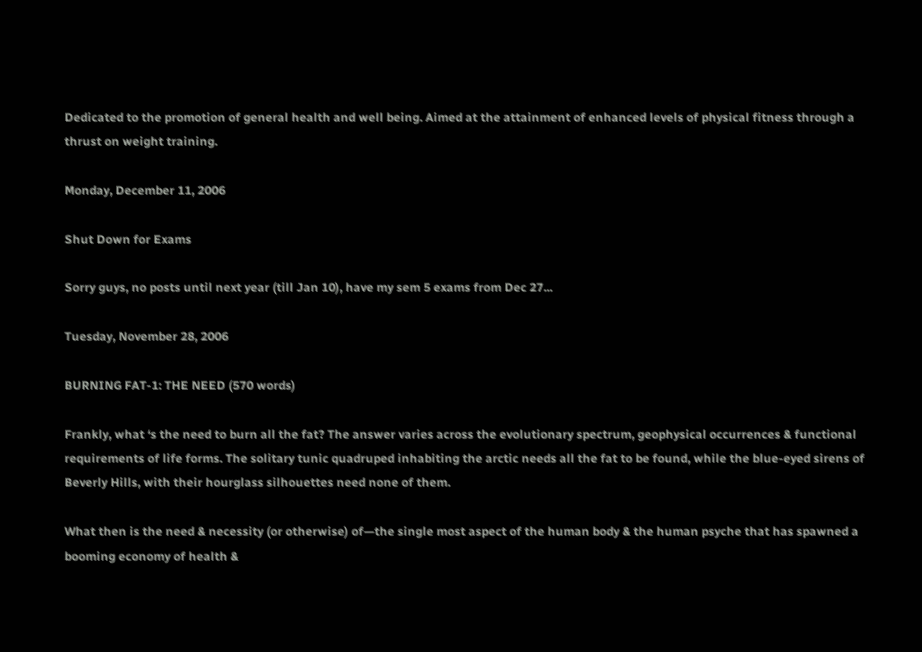Dedicated to the promotion of general health and well being. Aimed at the attainment of enhanced levels of physical fitness through a thrust on weight training.

Monday, December 11, 2006

Shut Down for Exams

Sorry guys, no posts until next year (till Jan 10), have my sem 5 exams from Dec 27...

Tuesday, November 28, 2006

BURNING FAT-1: THE NEED (570 words)

Frankly, what ‘s the need to burn all the fat? The answer varies across the evolutionary spectrum, geophysical occurrences & functional requirements of life forms. The solitary tunic quadruped inhabiting the arctic needs all the fat to be found, while the blue-eyed sirens of Beverly Hills, with their hourglass silhouettes need none of them.

What then is the need & necessity (or otherwise) of—the single most aspect of the human body & the human psyche that has spawned a booming economy of health &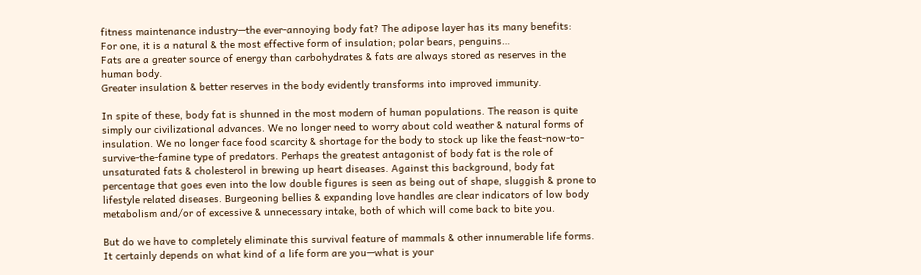fitness maintenance industry—the ever-annoying body fat? The adipose layer has its many benefits:
For one, it is a natural & the most effective form of insulation; polar bears, penguins…
Fats are a greater source of energy than carbohydrates & fats are always stored as reserves in the human body.
Greater insulation & better reserves in the body evidently transforms into improved immunity.

In spite of these, body fat is shunned in the most modern of human populations. The reason is quite simply our civilizational advances. We no longer need to worry about cold weather & natural forms of insulation. We no longer face food scarcity & shortage for the body to stock up like the feast-now-to-survive-the-famine type of predators. Perhaps the greatest antagonist of body fat is the role of unsaturated fats & cholesterol in brewing up heart diseases. Against this background, body fat percentage that goes even into the low double figures is seen as being out of shape, sluggish & prone to lifestyle related diseases. Burgeoning bellies & expanding love handles are clear indicators of low body metabolism and/or of excessive & unnecessary intake, both of which will come back to bite you.

But do we have to completely eliminate this survival feature of mammals & other innumerable life forms. It certainly depends on what kind of a life form are you—what is your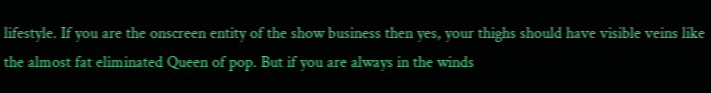lifestyle. If you are the onscreen entity of the show business then yes, your thighs should have visible veins like the almost fat eliminated Queen of pop. But if you are always in the winds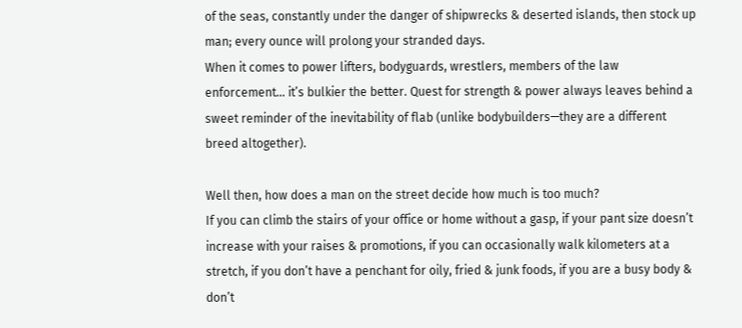of the seas, constantly under the danger of shipwrecks & deserted islands, then stock up man; every ounce will prolong your stranded days.
When it comes to power lifters, bodyguards, wrestlers, members of the law enforcement… it’s bulkier the better. Quest for strength & power always leaves behind a sweet reminder of the inevitability of flab (unlike bodybuilders—they are a different breed altogether).

Well then, how does a man on the street decide how much is too much?
If you can climb the stairs of your office or home without a gasp, if your pant size doesn’t increase with your raises & promotions, if you can occasionally walk kilometers at a stretch, if you don’t have a penchant for oily, fried & junk foods, if you are a busy body & don’t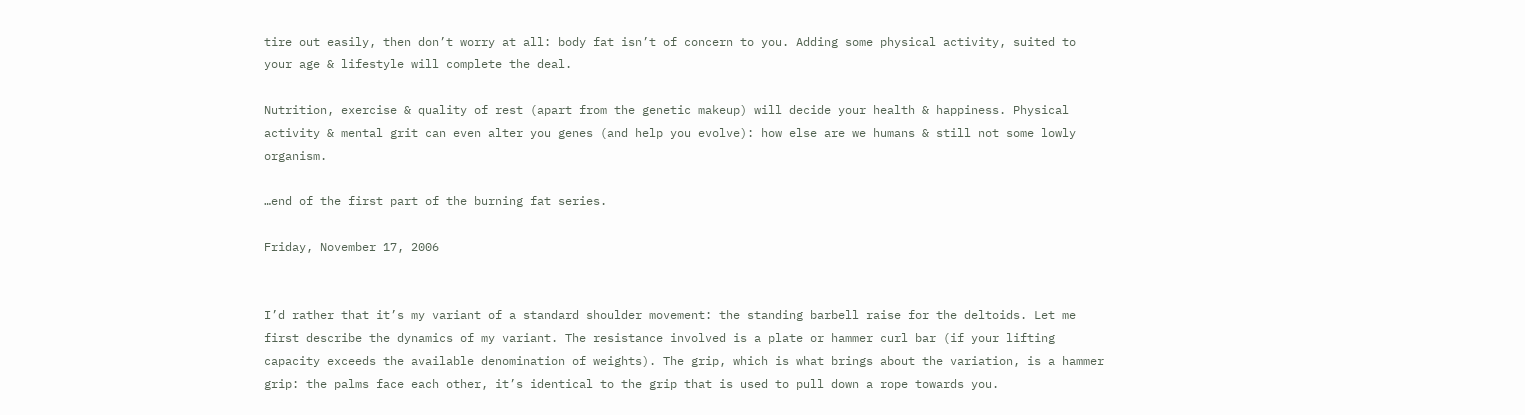tire out easily, then don’t worry at all: body fat isn’t of concern to you. Adding some physical activity, suited to your age & lifestyle will complete the deal.

Nutrition, exercise & quality of rest (apart from the genetic makeup) will decide your health & happiness. Physical activity & mental grit can even alter you genes (and help you evolve): how else are we humans & still not some lowly organism.

…end of the first part of the burning fat series.

Friday, November 17, 2006


I’d rather that it’s my variant of a standard shoulder movement: the standing barbell raise for the deltoids. Let me first describe the dynamics of my variant. The resistance involved is a plate or hammer curl bar (if your lifting capacity exceeds the available denomination of weights). The grip, which is what brings about the variation, is a hammer grip: the palms face each other, it’s identical to the grip that is used to pull down a rope towards you.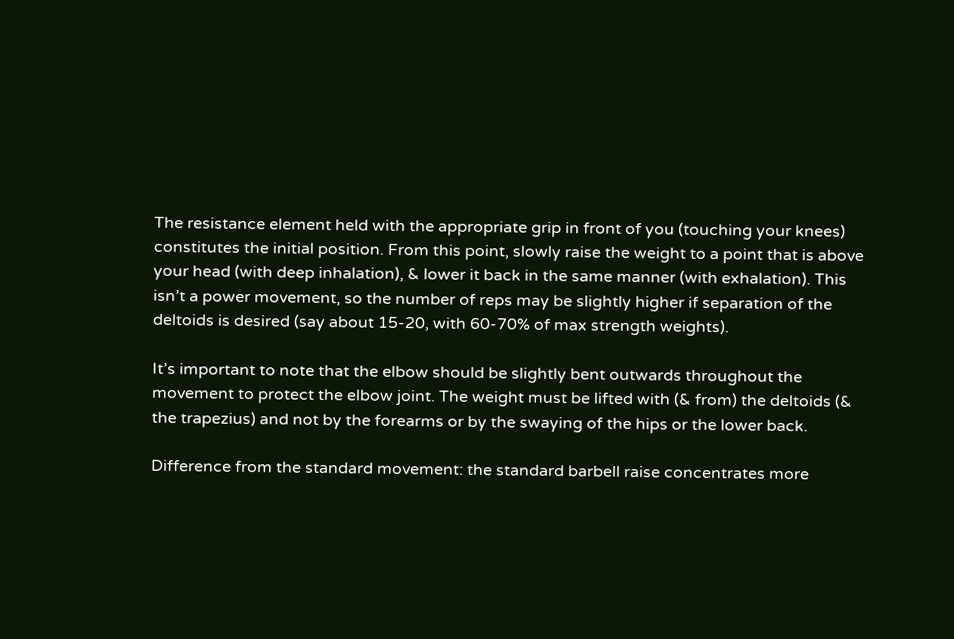The resistance element held with the appropriate grip in front of you (touching your knees) constitutes the initial position. From this point, slowly raise the weight to a point that is above your head (with deep inhalation), & lower it back in the same manner (with exhalation). This isn’t a power movement, so the number of reps may be slightly higher if separation of the deltoids is desired (say about 15-20, with 60-70% of max strength weights).

It’s important to note that the elbow should be slightly bent outwards throughout the movement to protect the elbow joint. The weight must be lifted with (& from) the deltoids (& the trapezius) and not by the forearms or by the swaying of the hips or the lower back.

Difference from the standard movement: the standard barbell raise concentrates more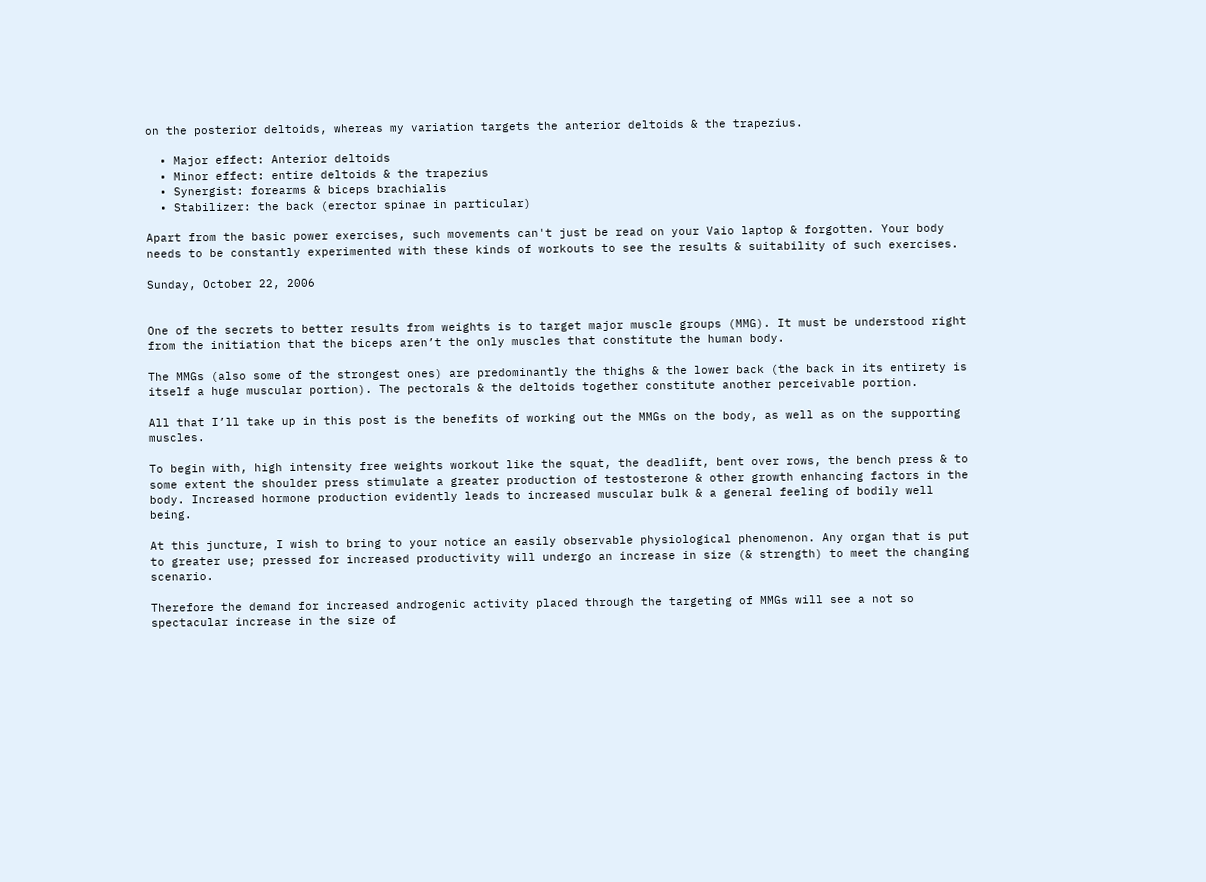on the posterior deltoids, whereas my variation targets the anterior deltoids & the trapezius.

  • Major effect: Anterior deltoids
  • Minor effect: entire deltoids & the trapezius
  • Synergist: forearms & biceps brachialis
  • Stabilizer: the back (erector spinae in particular)

Apart from the basic power exercises, such movements can't just be read on your Vaio laptop & forgotten. Your body needs to be constantly experimented with these kinds of workouts to see the results & suitability of such exercises.

Sunday, October 22, 2006


One of the secrets to better results from weights is to target major muscle groups (MMG). It must be understood right from the initiation that the biceps aren’t the only muscles that constitute the human body.

The MMGs (also some of the strongest ones) are predominantly the thighs & the lower back (the back in its entirety is itself a huge muscular portion). The pectorals & the deltoids together constitute another perceivable portion.

All that I’ll take up in this post is the benefits of working out the MMGs on the body, as well as on the supporting muscles.

To begin with, high intensity free weights workout like the squat, the deadlift, bent over rows, the bench press & to some extent the shoulder press stimulate a greater production of testosterone & other growth enhancing factors in the body. Increased hormone production evidently leads to increased muscular bulk & a general feeling of bodily well being.

At this juncture, I wish to bring to your notice an easily observable physiological phenomenon. Any organ that is put to greater use; pressed for increased productivity will undergo an increase in size (& strength) to meet the changing scenario.

Therefore the demand for increased androgenic activity placed through the targeting of MMGs will see a not so spectacular increase in the size of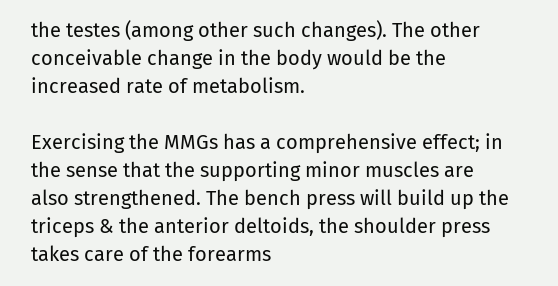the testes (among other such changes). The other conceivable change in the body would be the increased rate of metabolism.

Exercising the MMGs has a comprehensive effect; in the sense that the supporting minor muscles are also strengthened. The bench press will build up the triceps & the anterior deltoids, the shoulder press takes care of the forearms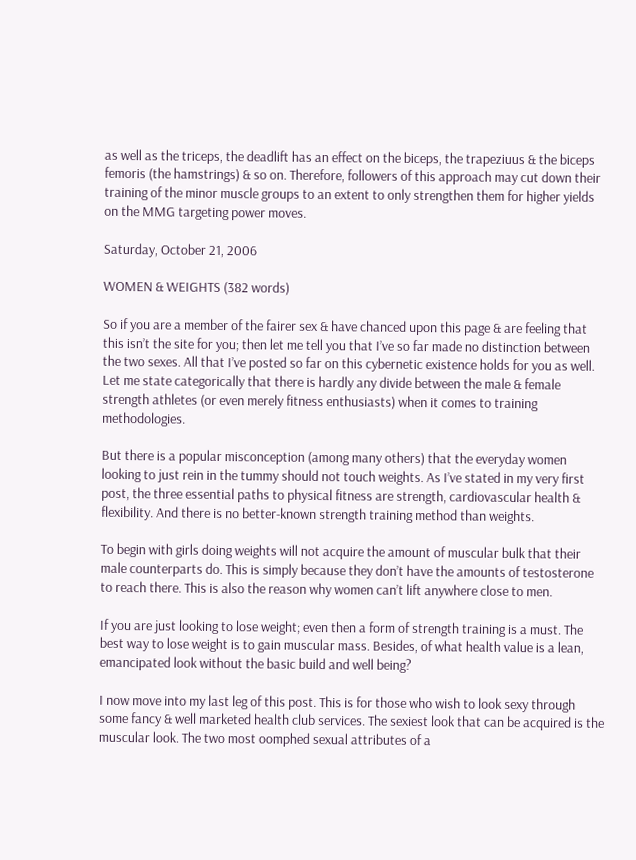as well as the triceps, the deadlift has an effect on the biceps, the trapeziuus & the biceps femoris (the hamstrings) & so on. Therefore, followers of this approach may cut down their training of the minor muscle groups to an extent to only strengthen them for higher yields on the MMG targeting power moves.

Saturday, October 21, 2006

WOMEN & WEIGHTS (382 words)

So if you are a member of the fairer sex & have chanced upon this page & are feeling that this isn’t the site for you; then let me tell you that I’ve so far made no distinction between the two sexes. All that I’ve posted so far on this cybernetic existence holds for you as well. Let me state categorically that there is hardly any divide between the male & female strength athletes (or even merely fitness enthusiasts) when it comes to training methodologies.

But there is a popular misconception (among many others) that the everyday women looking to just rein in the tummy should not touch weights. As I’ve stated in my very first post, the three essential paths to physical fitness are strength, cardiovascular health & flexibility. And there is no better-known strength training method than weights.

To begin with girls doing weights will not acquire the amount of muscular bulk that their male counterparts do. This is simply because they don’t have the amounts of testosterone to reach there. This is also the reason why women can’t lift anywhere close to men.

If you are just looking to lose weight; even then a form of strength training is a must. The best way to lose weight is to gain muscular mass. Besides, of what health value is a lean, emancipated look without the basic build and well being?

I now move into my last leg of this post. This is for those who wish to look sexy through some fancy & well marketed health club services. The sexiest look that can be acquired is the muscular look. The two most oomphed sexual attributes of a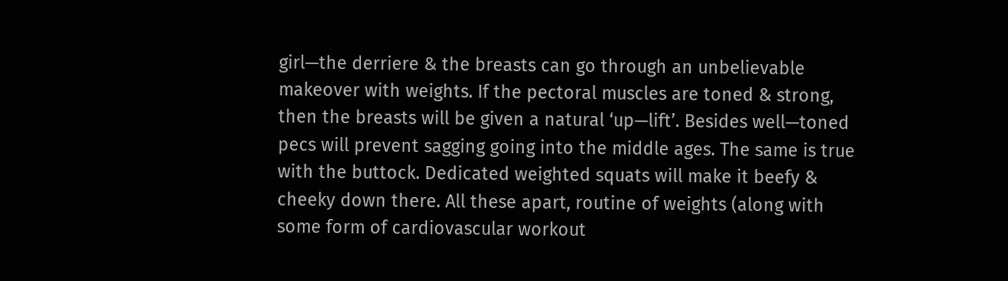girl—the derriere & the breasts can go through an unbelievable makeover with weights. If the pectoral muscles are toned & strong, then the breasts will be given a natural ‘up—lift’. Besides well—toned pecs will prevent sagging going into the middle ages. The same is true with the buttock. Dedicated weighted squats will make it beefy & cheeky down there. All these apart, routine of weights (along with some form of cardiovascular workout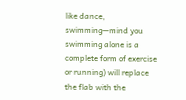like dance, swimming—mind you swimming alone is a complete form of exercise or running) will replace the flab with the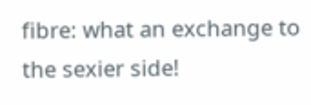fibre: what an exchange to the sexier side!